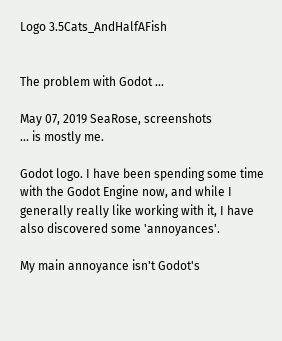Logo 3.5Cats_AndHalfAFish


The problem with Godot ...

May 07, 2019 SeaRose, screenshots
... is mostly me.

Godot logo. I have been spending some time with the Godot Engine now, and while I generally really like working with it, I have also discovered some 'annoyances'.

My main annoyance isn't Godot's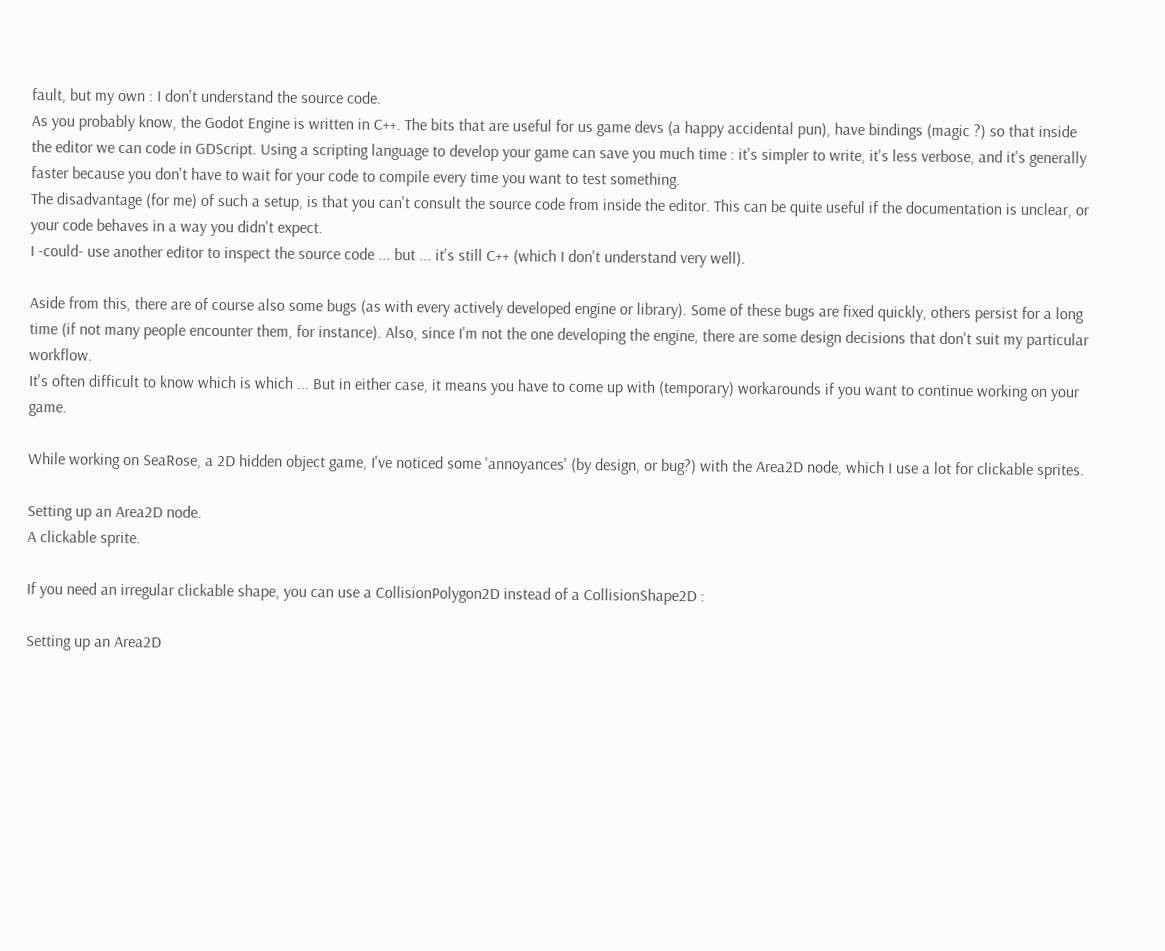fault, but my own : I don't understand the source code.
As you probably know, the Godot Engine is written in C++. The bits that are useful for us game devs (a happy accidental pun), have bindings (magic ?) so that inside the editor we can code in GDScript. Using a scripting language to develop your game can save you much time : it's simpler to write, it's less verbose, and it's generally faster because you don't have to wait for your code to compile every time you want to test something.
The disadvantage (for me) of such a setup, is that you can't consult the source code from inside the editor. This can be quite useful if the documentation is unclear, or your code behaves in a way you didn't expect.
I -could- use another editor to inspect the source code ... but ... it's still C++ (which I don't understand very well).

Aside from this, there are of course also some bugs (as with every actively developed engine or library). Some of these bugs are fixed quickly, others persist for a long time (if not many people encounter them, for instance). Also, since I'm not the one developing the engine, there are some design decisions that don't suit my particular workflow.
It's often difficult to know which is which ... But in either case, it means you have to come up with (temporary) workarounds if you want to continue working on your game.

While working on SeaRose, a 2D hidden object game, I've noticed some 'annoyances' (by design, or bug?) with the Area2D node, which I use a lot for clickable sprites.

Setting up an Area2D node.
A clickable sprite.

If you need an irregular clickable shape, you can use a CollisionPolygon2D instead of a CollisionShape2D :

Setting up an Area2D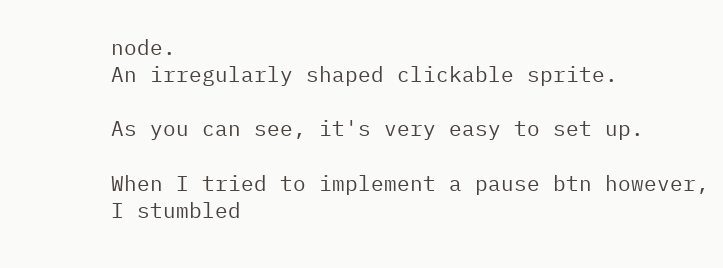node.
An irregularly shaped clickable sprite.

As you can see, it's very easy to set up.

When I tried to implement a pause btn however, I stumbled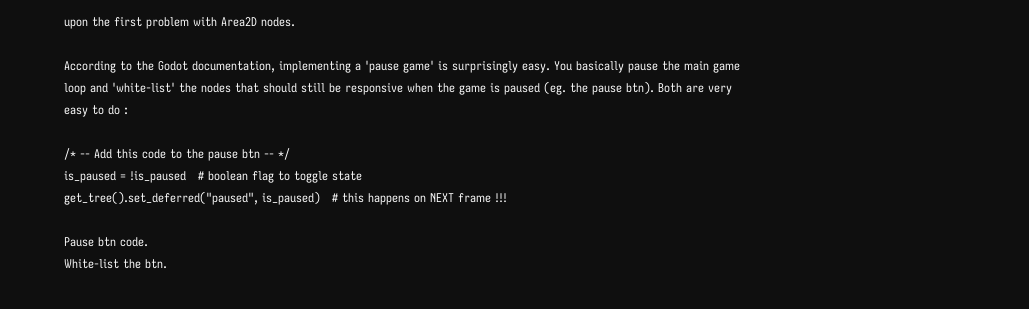upon the first problem with Area2D nodes.

According to the Godot documentation, implementing a 'pause game' is surprisingly easy. You basically pause the main game loop and 'white-list' the nodes that should still be responsive when the game is paused (eg. the pause btn). Both are very easy to do :

/* -- Add this code to the pause btn -- */
is_paused = !is_paused   # boolean flag to toggle state
get_tree().set_deferred("paused", is_paused)   # this happens on NEXT frame !!!

Pause btn code.
White-list the btn.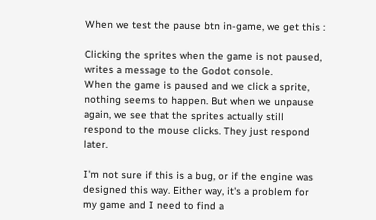When we test the pause btn in-game, we get this :

Clicking the sprites when the game is not paused, writes a message to the Godot console.
When the game is paused and we click a sprite, nothing seems to happen. But when we unpause again, we see that the sprites actually still respond to the mouse clicks. They just respond later.

I'm not sure if this is a bug, or if the engine was designed this way. Either way, it's a problem for my game and I need to find a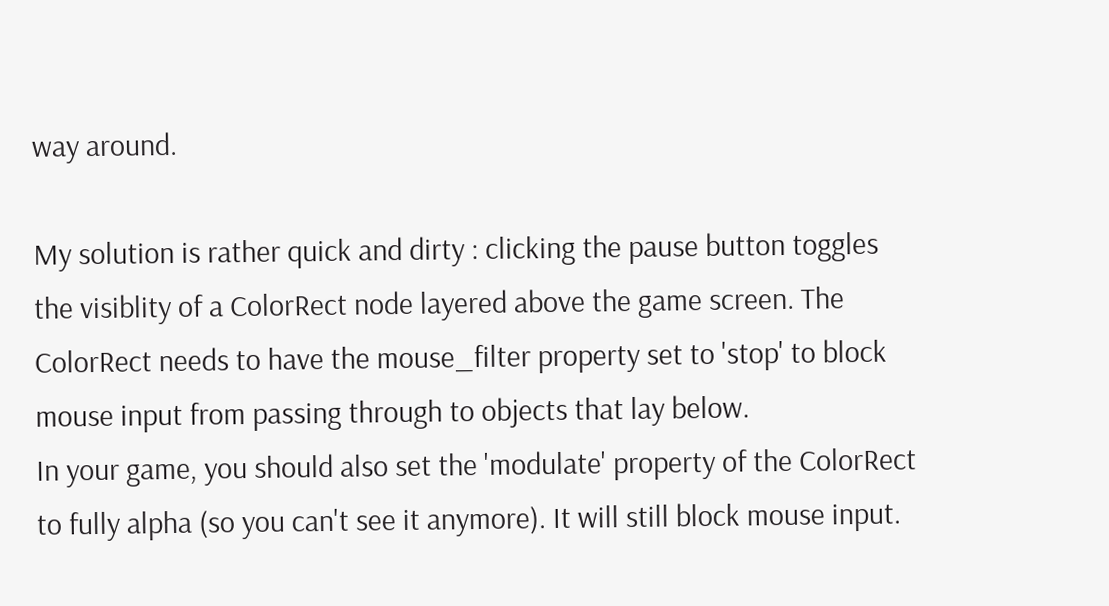way around.

My solution is rather quick and dirty : clicking the pause button toggles the visiblity of a ColorRect node layered above the game screen. The ColorRect needs to have the mouse_filter property set to 'stop' to block mouse input from passing through to objects that lay below.
In your game, you should also set the 'modulate' property of the ColorRect to fully alpha (so you can't see it anymore). It will still block mouse input.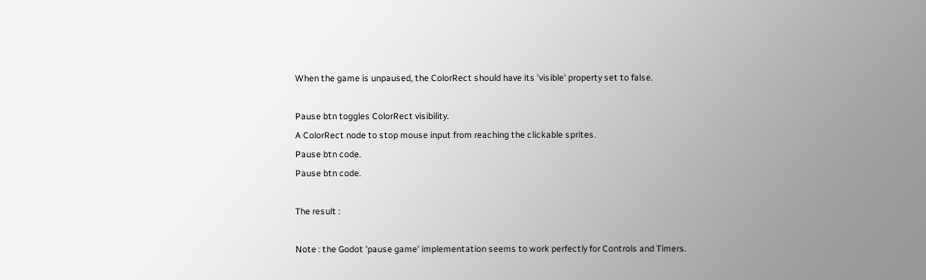When the game is unpaused, the ColorRect should have its 'visible' property set to false.

Pause btn toggles ColorRect visibility.
A ColorRect node to stop mouse input from reaching the clickable sprites.
Pause btn code.
Pause btn code.

The result :

Note : the Godot 'pause game' implementation seems to work perfectly for Controls and Timers.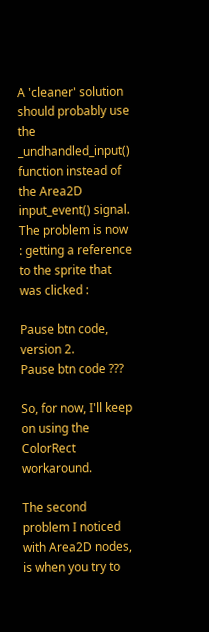A 'cleaner' solution should probably use the _undhandled_input() function instead of the Area2D input_event() signal. The problem is now : getting a reference to the sprite that was clicked :

Pause btn code, version 2.
Pause btn code ???

So, for now, I'll keep on using the ColorRect workaround.

The second problem I noticed with Area2D nodes, is when you try to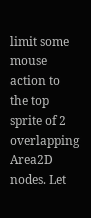limit some mouse action to the top sprite of 2 overlapping Area2D nodes. Let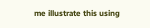me illustrate this using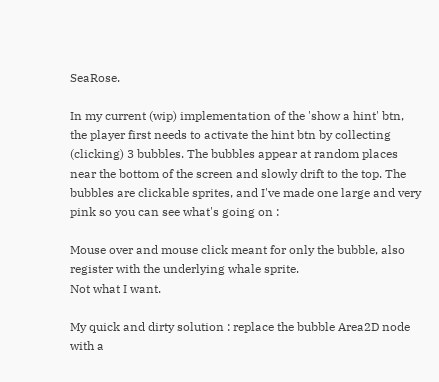SeaRose.

In my current (wip) implementation of the 'show a hint' btn, the player first needs to activate the hint btn by collecting (clicking) 3 bubbles. The bubbles appear at random places near the bottom of the screen and slowly drift to the top. The bubbles are clickable sprites, and I've made one large and very pink so you can see what's going on :

Mouse over and mouse click meant for only the bubble, also register with the underlying whale sprite.
Not what I want.

My quick and dirty solution : replace the bubble Area2D node with a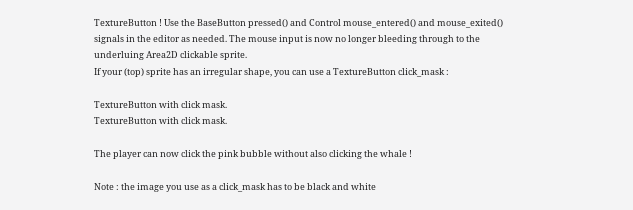TextureButton ! Use the BaseButton pressed() and Control mouse_entered() and mouse_exited() signals in the editor as needed. The mouse input is now no longer bleeding through to the underluing Area2D clickable sprite.
If your (top) sprite has an irregular shape, you can use a TextureButton click_mask :

TextureButton with click mask.
TextureButton with click mask.

The player can now click the pink bubble without also clicking the whale !

Note : the image you use as a click_mask has to be black and white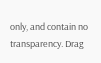only, and contain no transparency. Drag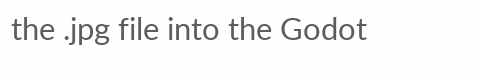the .jpg file into the Godot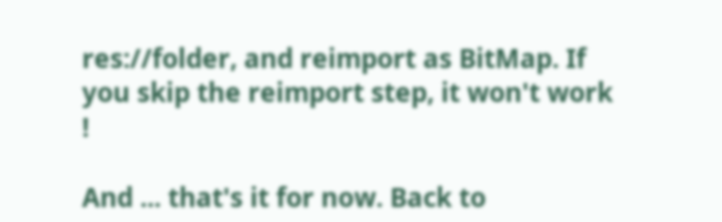res://folder, and reimport as BitMap. If you skip the reimport step, it won't work !

And ... that's it for now. Back to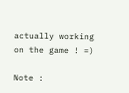actually working on the game ! =)

Note :